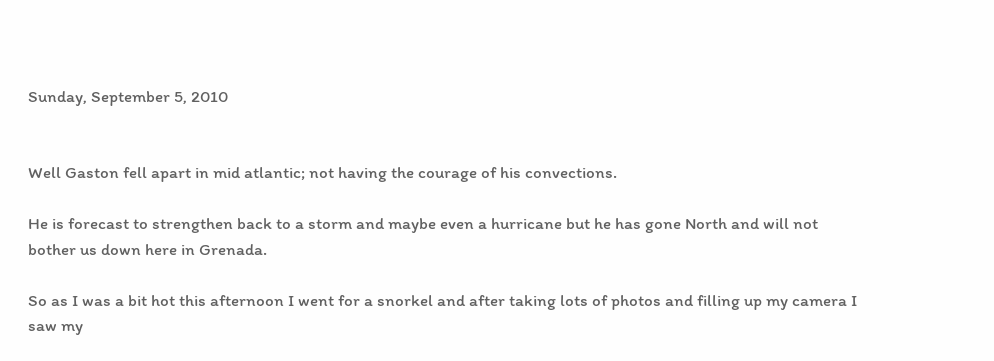Sunday, September 5, 2010


Well Gaston fell apart in mid atlantic; not having the courage of his convections.

He is forecast to strengthen back to a storm and maybe even a hurricane but he has gone North and will not bother us down here in Grenada.

So as I was a bit hot this afternoon I went for a snorkel and after taking lots of photos and filling up my camera I saw my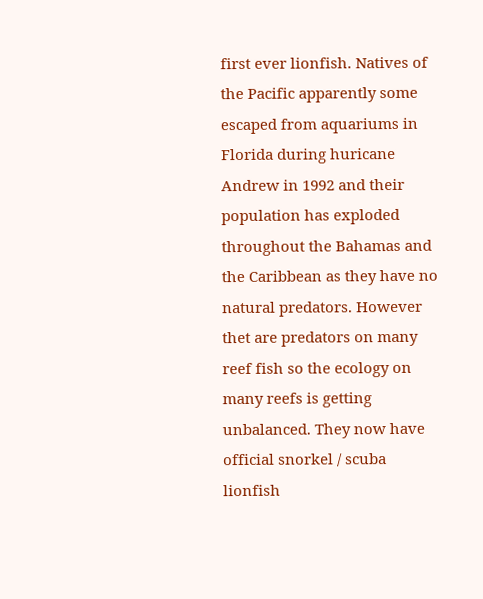first ever lionfish. Natives of the Pacific apparently some escaped from aquariums in Florida during huricane Andrew in 1992 and their population has exploded throughout the Bahamas and the Caribbean as they have no natural predators. However thet are predators on many reef fish so the ecology on many reefs is getting unbalanced. They now have official snorkel / scuba lionfish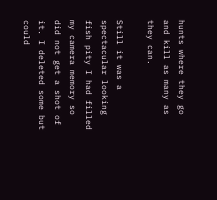hunts where they go and kill as many as they can.

Still it was a spectacular looking fish pity I had filled my camera memory so did not get a shot of it. I deleted some but could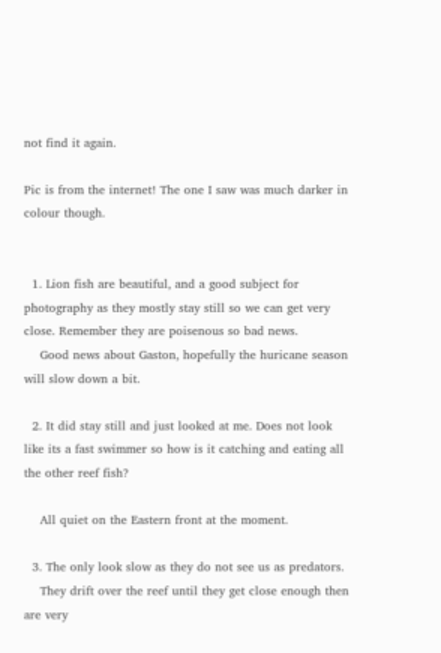not find it again.

Pic is from the internet! The one I saw was much darker in colour though.


  1. Lion fish are beautiful, and a good subject for photography as they mostly stay still so we can get very close. Remember they are poisenous so bad news.
    Good news about Gaston, hopefully the huricane season will slow down a bit.

  2. It did stay still and just looked at me. Does not look like its a fast swimmer so how is it catching and eating all the other reef fish?

    All quiet on the Eastern front at the moment.

  3. The only look slow as they do not see us as predators.
    They drift over the reef until they get close enough then are very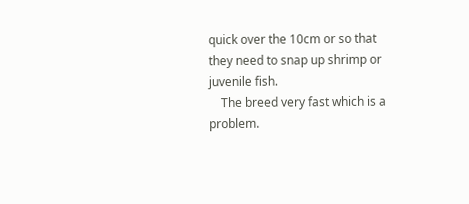quick over the 10cm or so that they need to snap up shrimp or juvenile fish.
    The breed very fast which is a problem.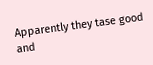Apparently they tase good and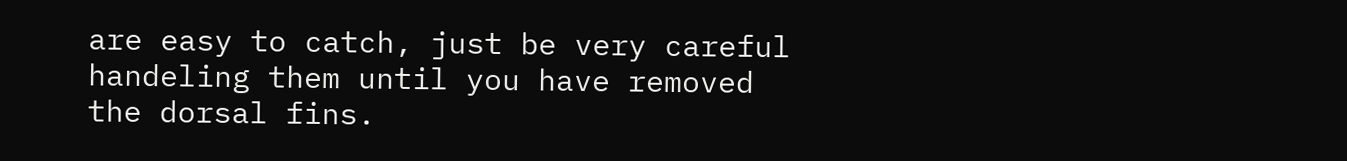are easy to catch, just be very careful handeling them until you have removed the dorsal fins.